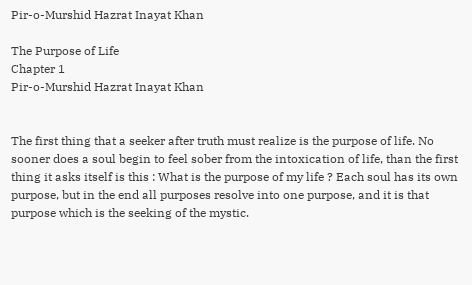Pir-o-Murshid Hazrat Inayat Khan

The Purpose of Life
Chapter 1
Pir-o-Murshid Hazrat Inayat Khan


The first thing that a seeker after truth must realize is the purpose of life. No sooner does a soul begin to feel sober from the intoxication of life, than the first thing it asks itself is this : What is the purpose of my life ? Each soul has its own purpose, but in the end all purposes resolve into one purpose, and it is that purpose which is the seeking of the mystic.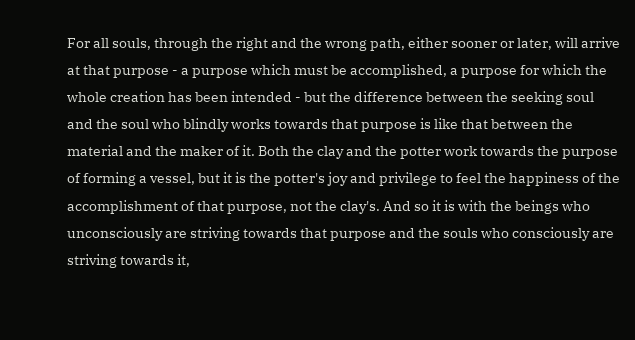For all souls, through the right and the wrong path, either sooner or later, will arrive at that purpose - a purpose which must be accomplished, a purpose for which the whole creation has been intended - but the difference between the seeking soul and the soul who blindly works towards that purpose is like that between the material and the maker of it. Both the clay and the potter work towards the purpose of forming a vessel, but it is the potter's joy and privilege to feel the happiness of the accomplishment of that purpose, not the clay's. And so it is with the beings who unconsciously are striving towards that purpose and the souls who consciously are striving towards it,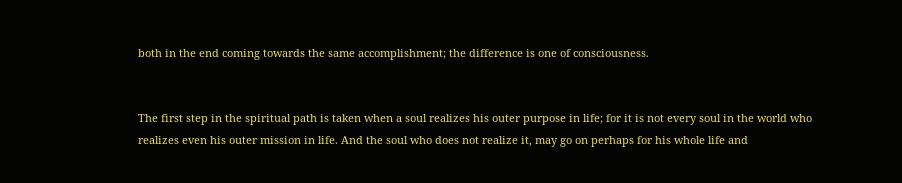both in the end coming towards the same accomplishment; the difference is one of consciousness.


The first step in the spiritual path is taken when a soul realizes his outer purpose in life; for it is not every soul in the world who realizes even his outer mission in life. And the soul who does not realize it, may go on perhaps for his whole life and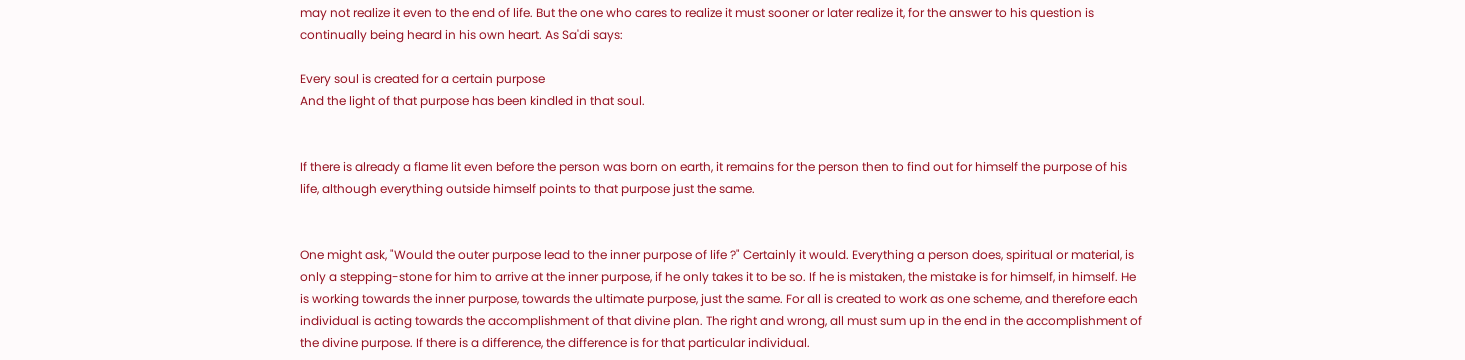may not realize it even to the end of life. But the one who cares to realize it must sooner or later realize it, for the answer to his question is continually being heard in his own heart. As Sa'di says:

Every soul is created for a certain purpose
And the light of that purpose has been kindled in that soul.


If there is already a flame lit even before the person was born on earth, it remains for the person then to find out for himself the purpose of his life, although everything outside himself points to that purpose just the same.


One might ask, "Would the outer purpose lead to the inner purpose of life ?" Certainly it would. Everything a person does, spiritual or material, is only a stepping-stone for him to arrive at the inner purpose, if he only takes it to be so. If he is mistaken, the mistake is for himself, in himself. He is working towards the inner purpose, towards the ultimate purpose, just the same. For all is created to work as one scheme, and therefore each individual is acting towards the accomplishment of that divine plan. The right and wrong, all must sum up in the end in the accomplishment of the divine purpose. If there is a difference, the difference is for that particular individual.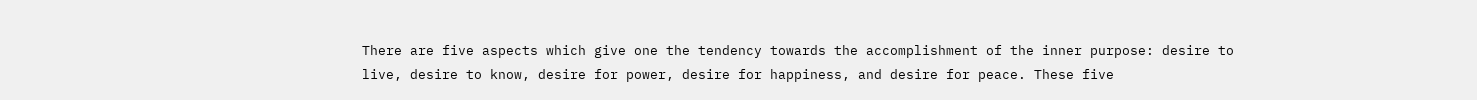There are five aspects which give one the tendency towards the accomplishment of the inner purpose: desire to live, desire to know, desire for power, desire for happiness, and desire for peace. These five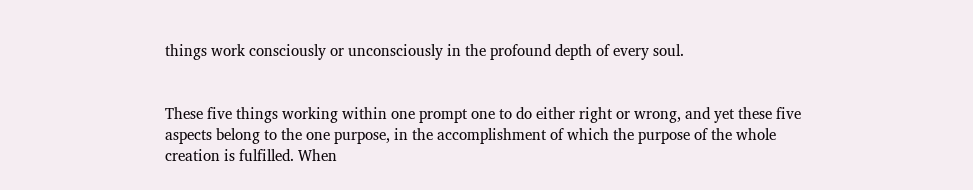things work consciously or unconsciously in the profound depth of every soul.


These five things working within one prompt one to do either right or wrong, and yet these five aspects belong to the one purpose, in the accomplishment of which the purpose of the whole creation is fulfilled. When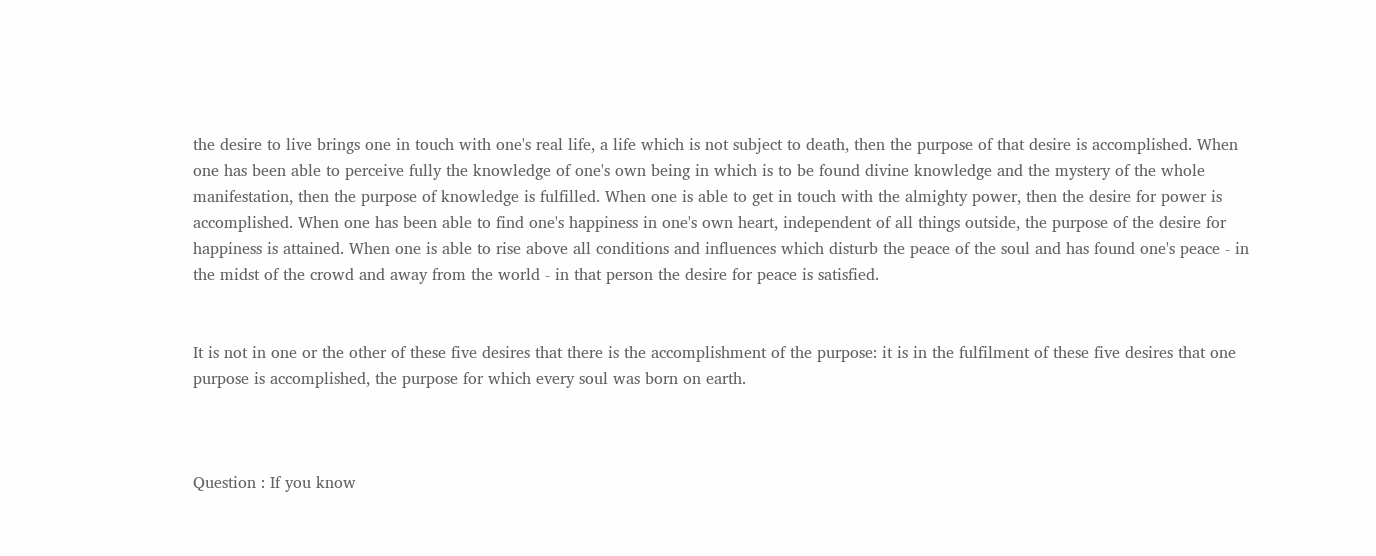the desire to live brings one in touch with one's real life, a life which is not subject to death, then the purpose of that desire is accomplished. When one has been able to perceive fully the knowledge of one's own being in which is to be found divine knowledge and the mystery of the whole manifestation, then the purpose of knowledge is fulfilled. When one is able to get in touch with the almighty power, then the desire for power is accomplished. When one has been able to find one's happiness in one's own heart, independent of all things outside, the purpose of the desire for happiness is attained. When one is able to rise above all conditions and influences which disturb the peace of the soul and has found one's peace - in the midst of the crowd and away from the world - in that person the desire for peace is satisfied.


It is not in one or the other of these five desires that there is the accomplishment of the purpose: it is in the fulfilment of these five desires that one purpose is accomplished, the purpose for which every soul was born on earth.



Question : If you know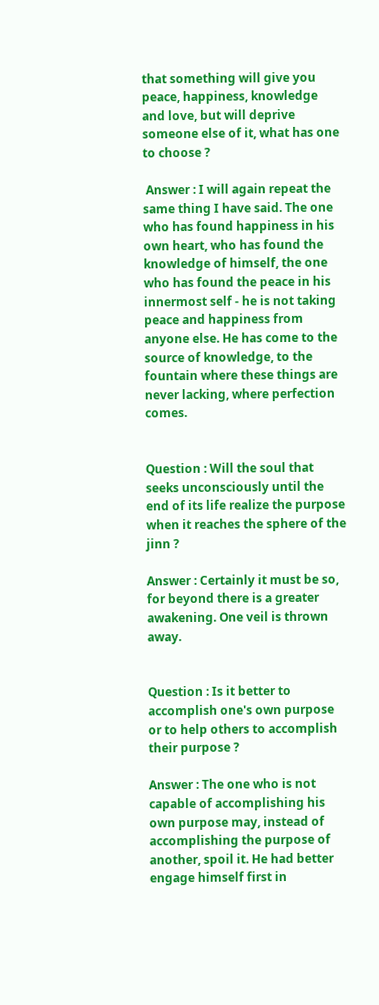that something will give you peace, happiness, knowledge and love, but will deprive someone else of it, what has one to choose ?

 Answer : I will again repeat the same thing I have said. The one who has found happiness in his own heart, who has found the knowledge of himself, the one who has found the peace in his innermost self - he is not taking peace and happiness from anyone else. He has come to the source of knowledge, to the fountain where these things are never lacking, where perfection comes.


Question : Will the soul that seeks unconsciously until the end of its life realize the purpose when it reaches the sphere of the jinn ?

Answer : Certainly it must be so, for beyond there is a greater awakening. One veil is thrown away.


Question : Is it better to accomplish one's own purpose or to help others to accomplish their purpose ?

Answer : The one who is not capable of accomplishing his own purpose may, instead of accomplishing the purpose of another, spoil it. He had better engage himself first in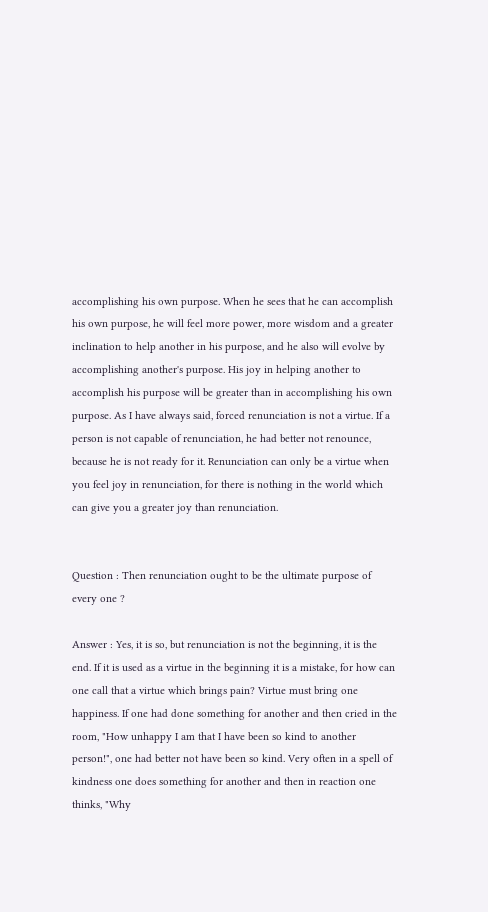accomplishing his own purpose. When he sees that he can accomplish his own purpose, he will feel more power, more wisdom and a greater inclination to help another in his purpose, and he also will evolve by accomplishing another's purpose. His joy in helping another to accomplish his purpose will be greater than in accomplishing his own purpose. As I have always said, forced renunciation is not a virtue. If a person is not capable of renunciation, he had better not renounce, because he is not ready for it. Renunciation can only be a virtue when you feel joy in renunciation, for there is nothing in the world which can give you a greater joy than renunciation.


Question : Then renunciation ought to be the ultimate purpose of every one ?

Answer : Yes, it is so, but renunciation is not the beginning, it is the end. If it is used as a virtue in the beginning it is a mistake, for how can one call that a virtue which brings pain? Virtue must bring one happiness. If one had done something for another and then cried in the room, "How unhappy I am that I have been so kind to another person!", one had better not have been so kind. Very often in a spell of kindness one does something for another and then in reaction one thinks, "Why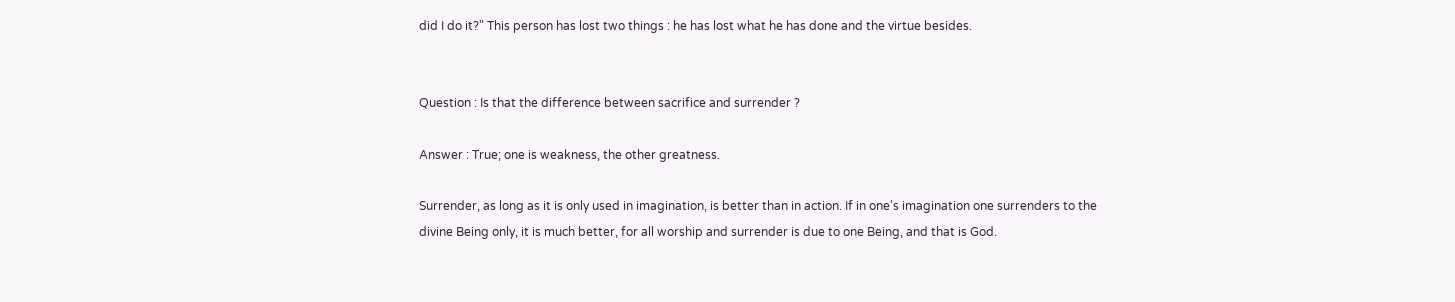did I do it?" This person has lost two things : he has lost what he has done and the virtue besides.


Question : Is that the difference between sacrifice and surrender ?

Answer : True; one is weakness, the other greatness.

Surrender, as long as it is only used in imagination, is better than in action. If in one's imagination one surrenders to the divine Being only, it is much better, for all worship and surrender is due to one Being, and that is God.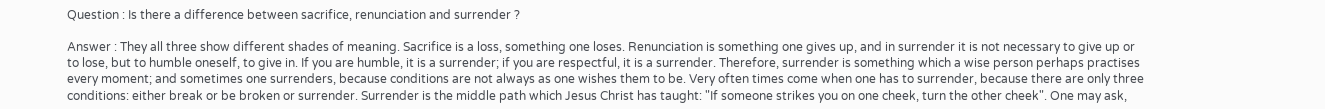Question : Is there a difference between sacrifice, renunciation and surrender ?

Answer : They all three show different shades of meaning. Sacrifice is a loss, something one loses. Renunciation is something one gives up, and in surrender it is not necessary to give up or to lose, but to humble oneself, to give in. If you are humble, it is a surrender; if you are respectful, it is a surrender. Therefore, surrender is something which a wise person perhaps practises every moment; and sometimes one surrenders, because conditions are not always as one wishes them to be. Very often times come when one has to surrender, because there are only three conditions: either break or be broken or surrender. Surrender is the middle path which Jesus Christ has taught: "If someone strikes you on one cheek, turn the other cheek". One may ask,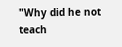"Why did he not teach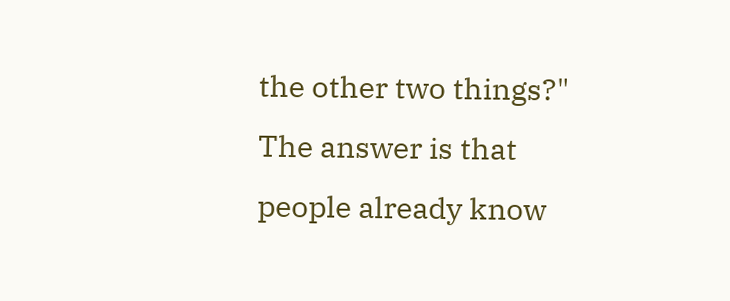the other two things?" The answer is that people already know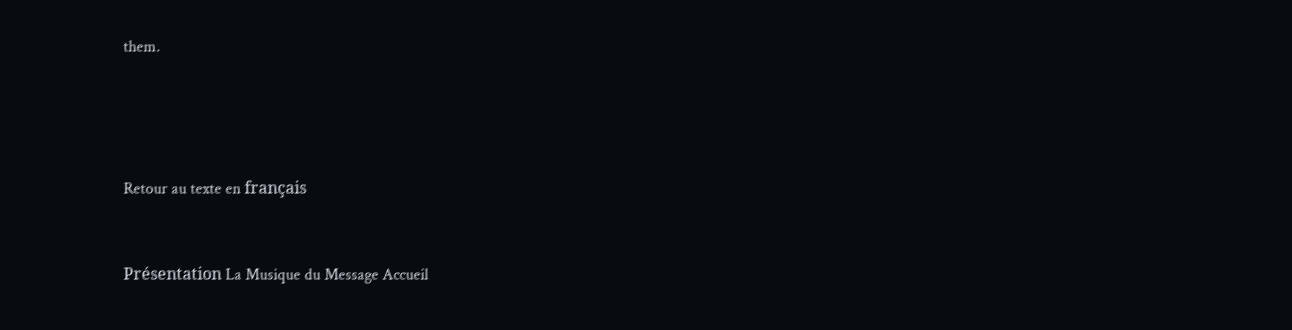them.




Retour au texte en français


Présentation La Musique du Message Accueil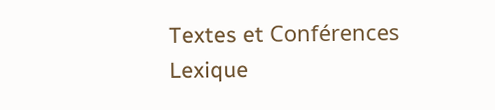Textes et Conférences Lexique